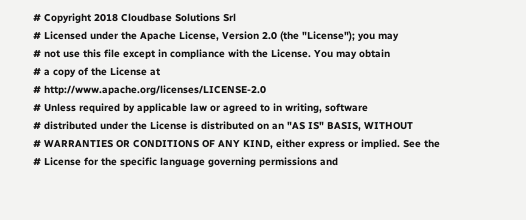# Copyright 2018 Cloudbase Solutions Srl
# Licensed under the Apache License, Version 2.0 (the "License"); you may
# not use this file except in compliance with the License. You may obtain
# a copy of the License at
# http://www.apache.org/licenses/LICENSE-2.0
# Unless required by applicable law or agreed to in writing, software
# distributed under the License is distributed on an "AS IS" BASIS, WITHOUT
# WARRANTIES OR CONDITIONS OF ANY KIND, either express or implied. See the
# License for the specific language governing permissions and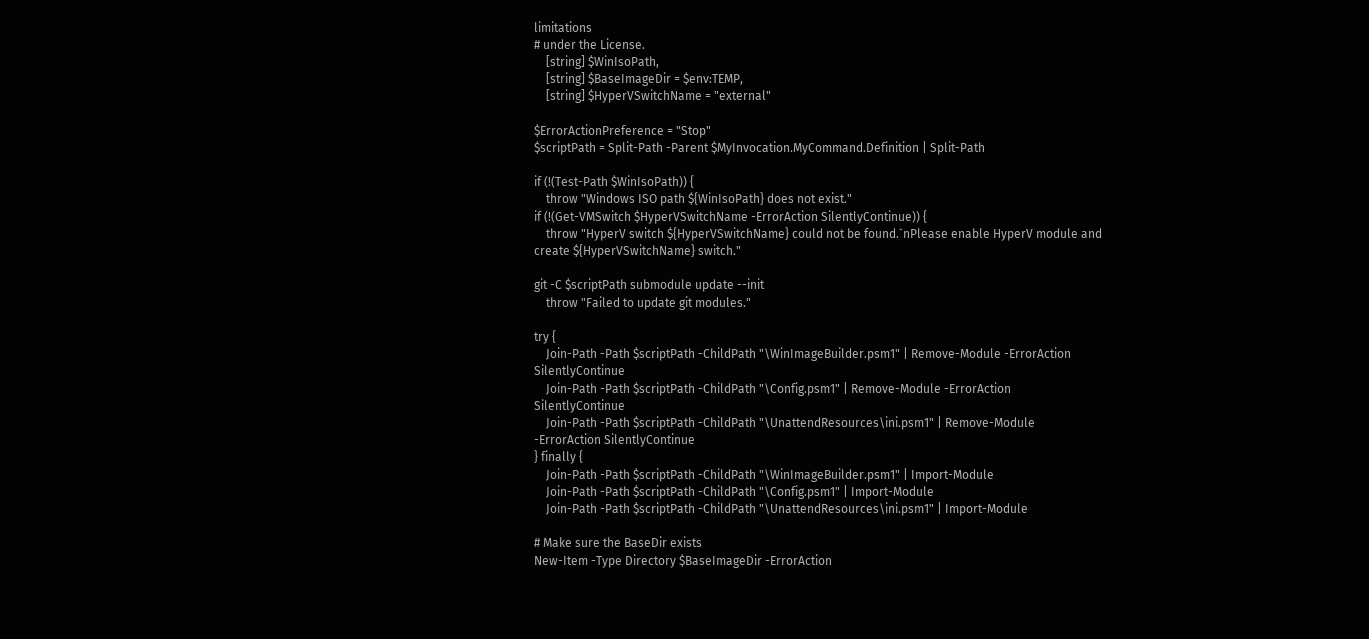limitations
# under the License.
    [string] $WinIsoPath,
    [string] $BaseImageDir = $env:TEMP,
    [string] $HyperVSwitchName = "external"

$ErrorActionPreference = "Stop"
$scriptPath = Split-Path -Parent $MyInvocation.MyCommand.Definition | Split-Path

if (!(Test-Path $WinIsoPath)) {
    throw "Windows ISO path ${WinIsoPath} does not exist."
if (!(Get-VMSwitch $HyperVSwitchName -ErrorAction SilentlyContinue)) {
    throw "HyperV switch ${HyperVSwitchName} could not be found.`nPlease enable HyperV module and create ${HyperVSwitchName} switch."

git -C $scriptPath submodule update --init
    throw "Failed to update git modules."

try {
    Join-Path -Path $scriptPath -ChildPath "\WinImageBuilder.psm1" | Remove-Module -ErrorAction SilentlyContinue
    Join-Path -Path $scriptPath -ChildPath "\Config.psm1" | Remove-Module -ErrorAction SilentlyContinue
    Join-Path -Path $scriptPath -ChildPath "\UnattendResources\ini.psm1" | Remove-Module -ErrorAction SilentlyContinue
} finally {
    Join-Path -Path $scriptPath -ChildPath "\WinImageBuilder.psm1" | Import-Module
    Join-Path -Path $scriptPath -ChildPath "\Config.psm1" | Import-Module
    Join-Path -Path $scriptPath -ChildPath "\UnattendResources\ini.psm1" | Import-Module

# Make sure the BaseDir exists
New-Item -Type Directory $BaseImageDir -ErrorAction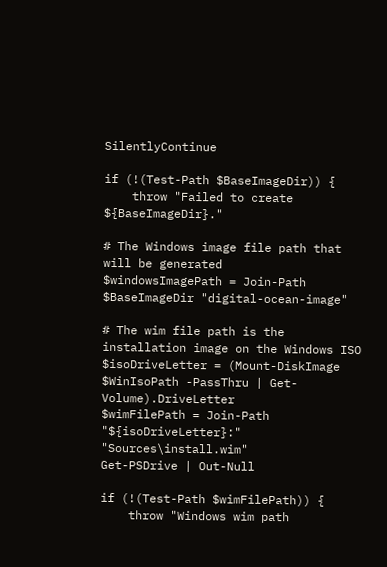SilentlyContinue

if (!(Test-Path $BaseImageDir)) {
    throw "Failed to create ${BaseImageDir}."

# The Windows image file path that will be generated
$windowsImagePath = Join-Path $BaseImageDir "digital-ocean-image"

# The wim file path is the installation image on the Windows ISO
$isoDriveLetter = (Mount-DiskImage $WinIsoPath -PassThru | Get-Volume).DriveLetter
$wimFilePath = Join-Path "${isoDriveLetter}:" "Sources\install.wim"
Get-PSDrive | Out-Null

if (!(Test-Path $wimFilePath)) {
    throw "Windows wim path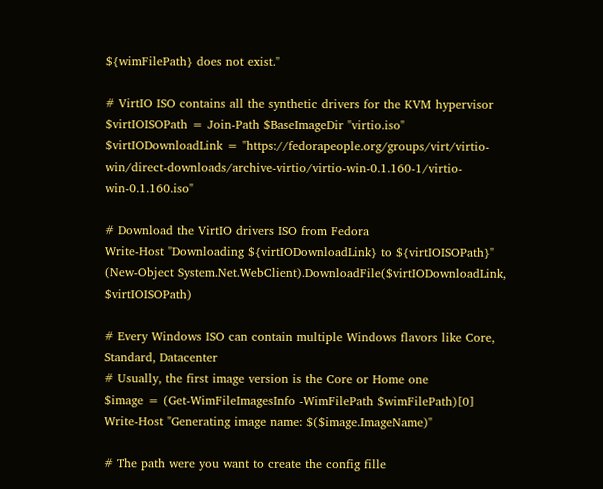${wimFilePath} does not exist."

# VirtIO ISO contains all the synthetic drivers for the KVM hypervisor
$virtIOISOPath = Join-Path $BaseImageDir "virtio.iso"
$virtIODownloadLink = "https://fedorapeople.org/groups/virt/virtio-win/direct-downloads/archive-virtio/virtio-win-0.1.160-1/virtio-win-0.1.160.iso"

# Download the VirtIO drivers ISO from Fedora
Write-Host "Downloading ${virtIODownloadLink} to ${virtIOISOPath}"
(New-Object System.Net.WebClient).DownloadFile($virtIODownloadLink, $virtIOISOPath)

# Every Windows ISO can contain multiple Windows flavors like Core, Standard, Datacenter
# Usually, the first image version is the Core or Home one
$image = (Get-WimFileImagesInfo -WimFilePath $wimFilePath)[0]
Write-Host "Generating image name: $($image.ImageName)"

# The path were you want to create the config fille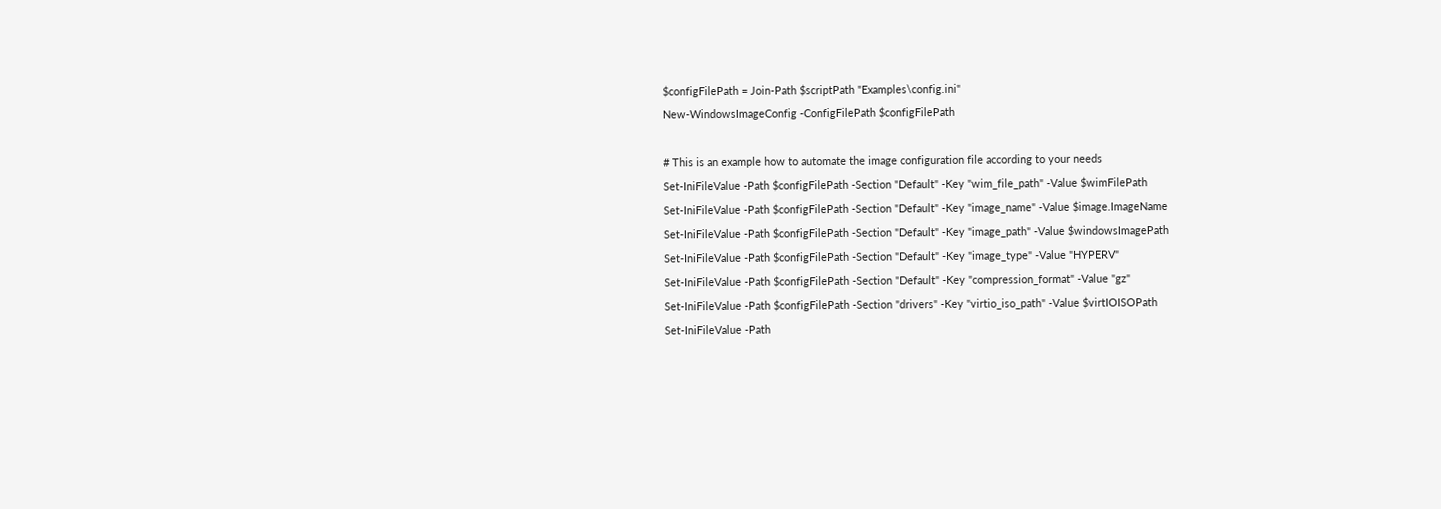$configFilePath = Join-Path $scriptPath "Examples\config.ini"
New-WindowsImageConfig -ConfigFilePath $configFilePath

# This is an example how to automate the image configuration file according to your needs
Set-IniFileValue -Path $configFilePath -Section "Default" -Key "wim_file_path" -Value $wimFilePath
Set-IniFileValue -Path $configFilePath -Section "Default" -Key "image_name" -Value $image.ImageName
Set-IniFileValue -Path $configFilePath -Section "Default" -Key "image_path" -Value $windowsImagePath
Set-IniFileValue -Path $configFilePath -Section "Default" -Key "image_type" -Value "HYPERV"
Set-IniFileValue -Path $configFilePath -Section "Default" -Key "compression_format" -Value "gz"
Set-IniFileValue -Path $configFilePath -Section "drivers" -Key "virtio_iso_path" -Value $virtIOISOPath
Set-IniFileValue -Path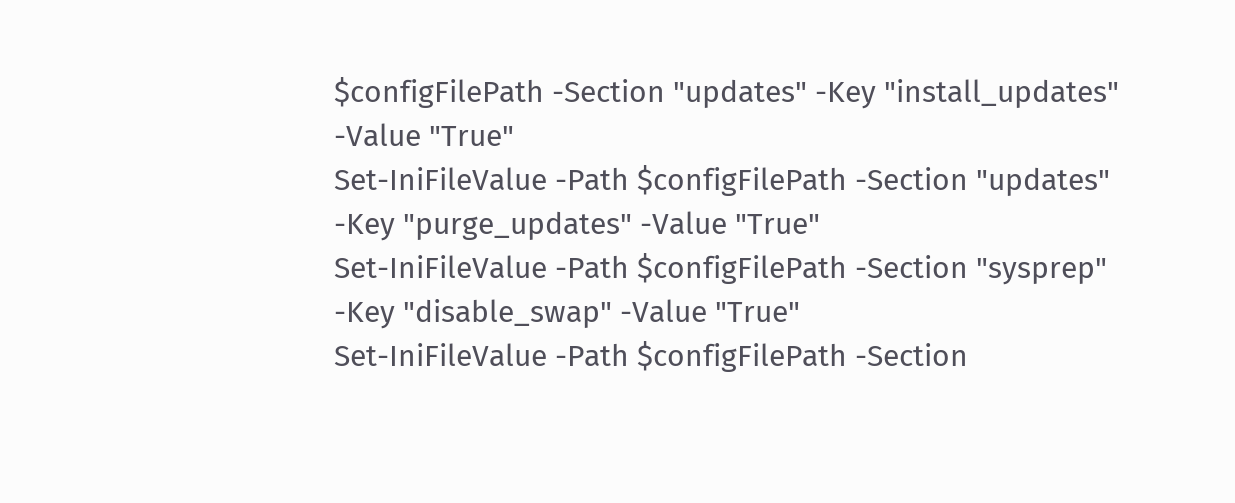$configFilePath -Section "updates" -Key "install_updates" -Value "True"
Set-IniFileValue -Path $configFilePath -Section "updates" -Key "purge_updates" -Value "True"
Set-IniFileValue -Path $configFilePath -Section "sysprep" -Key "disable_swap" -Value "True"
Set-IniFileValue -Path $configFilePath -Section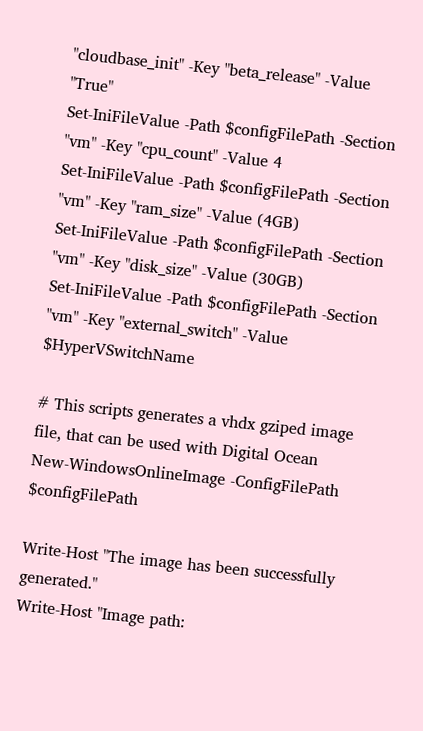"cloudbase_init" -Key "beta_release" -Value "True"
Set-IniFileValue -Path $configFilePath -Section "vm" -Key "cpu_count" -Value 4
Set-IniFileValue -Path $configFilePath -Section "vm" -Key "ram_size" -Value (4GB)
Set-IniFileValue -Path $configFilePath -Section "vm" -Key "disk_size" -Value (30GB)
Set-IniFileValue -Path $configFilePath -Section "vm" -Key "external_switch" -Value $HyperVSwitchName

# This scripts generates a vhdx gziped image file, that can be used with Digital Ocean
New-WindowsOnlineImage -ConfigFilePath $configFilePath

Write-Host "The image has been successfully generated."
Write-Host "Image path: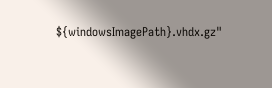${windowsImagePath}.vhdx.gz"